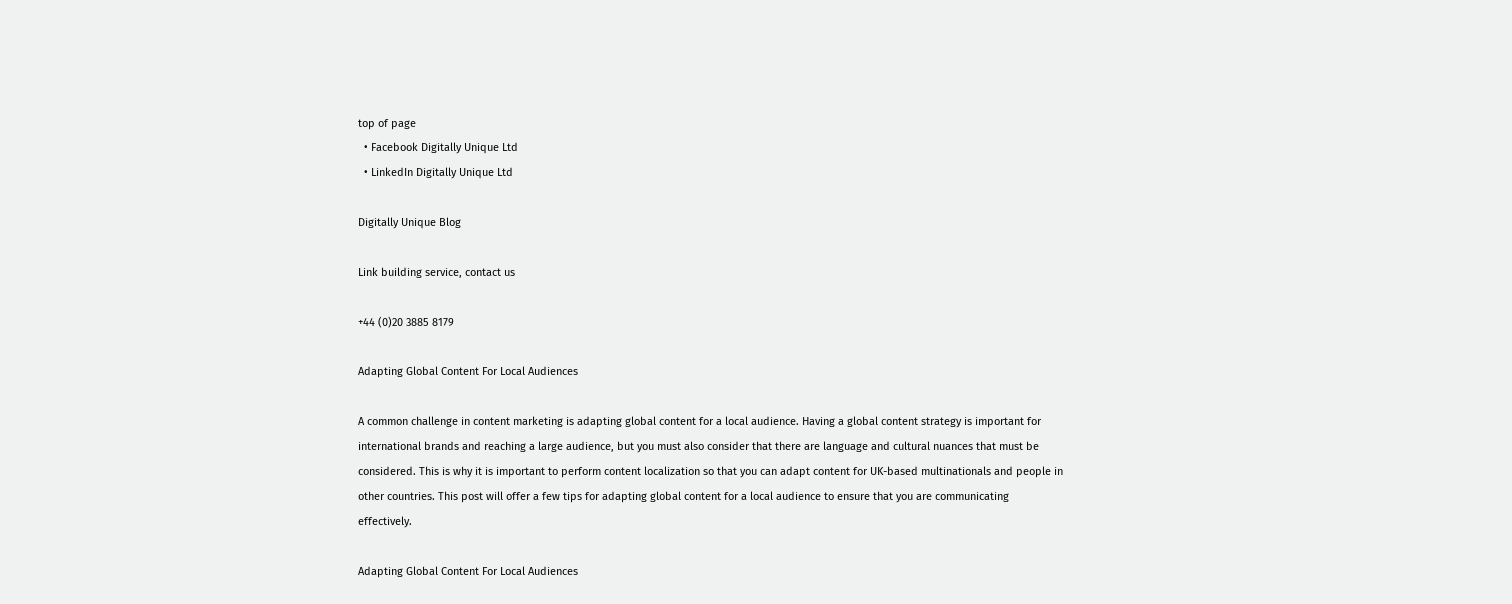top of page
  • Facebook Digitally Unique Ltd
  • LinkedIn Digitally Unique Ltd

Digitally Unique Blog

Link building service, contact us

+44 (0)20 3885 8179

Adapting Global Content For Local Audiences

A common challenge in content marketing is adapting global content for a local audience. Having a global content strategy is important for international brands and reaching a large audience, but you must also consider that there are language and cultural nuances that must be considered. This is why it is important to perform content localization so that you can adapt content for UK-based multinationals and people in other countries. This post will offer a few tips for adapting global content for a local audience to ensure that you are communicating effectively.

Adapting Global Content For Local Audiences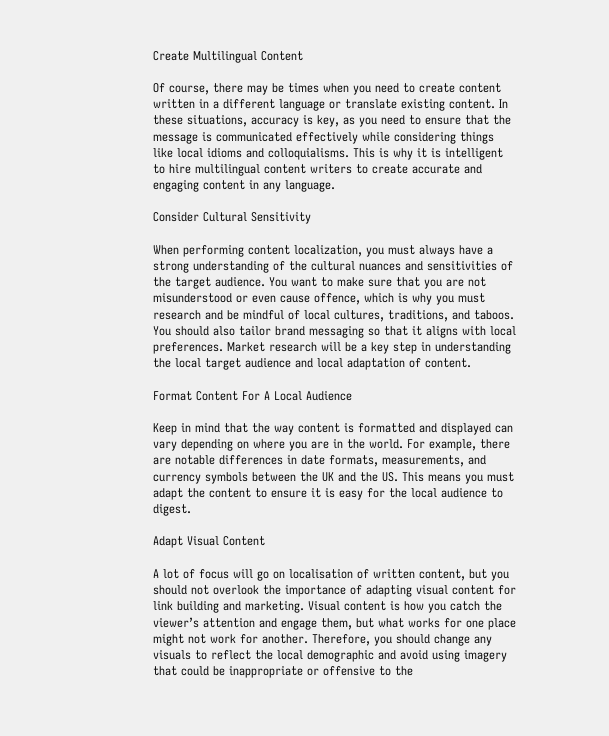Create Multilingual Content

Of course, there may be times when you need to create content written in a different language or translate existing content. In these situations, accuracy is key, as you need to ensure that the message is communicated effectively while considering things like local idioms and colloquialisms. This is why it is intelligent to hire multilingual content writers to create accurate and engaging content in any language.

Consider Cultural Sensitivity

When performing content localization, you must always have a strong understanding of the cultural nuances and sensitivities of the target audience. You want to make sure that you are not misunderstood or even cause offence, which is why you must research and be mindful of local cultures, traditions, and taboos. You should also tailor brand messaging so that it aligns with local preferences. Market research will be a key step in understanding the local target audience and local adaptation of content.

Format Content For A Local Audience

Keep in mind that the way content is formatted and displayed can vary depending on where you are in the world. For example, there are notable differences in date formats, measurements, and currency symbols between the UK and the US. This means you must adapt the content to ensure it is easy for the local audience to digest.

Adapt Visual Content

A lot of focus will go on localisation of written content, but you should not overlook the importance of adapting visual content for link building and marketing. Visual content is how you catch the viewer’s attention and engage them, but what works for one place might not work for another. Therefore, you should change any visuals to reflect the local demographic and avoid using imagery that could be inappropriate or offensive to the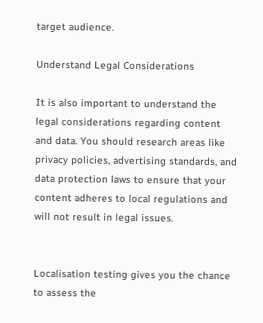target audience.

Understand Legal Considerations

It is also important to understand the legal considerations regarding content and data. You should research areas like privacy policies, advertising standards, and data protection laws to ensure that your content adheres to local regulations and will not result in legal issues.


Localisation testing gives you the chance to assess the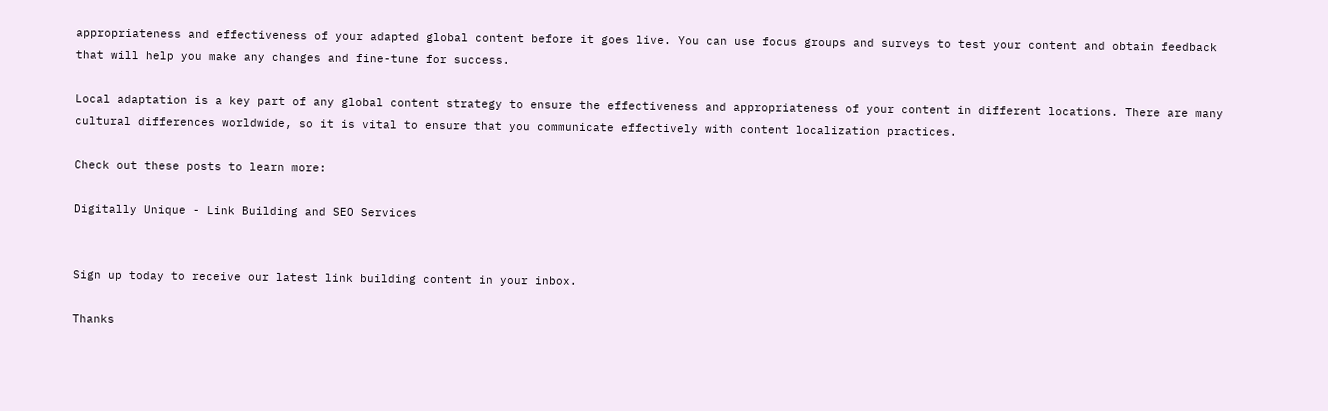appropriateness and effectiveness of your adapted global content before it goes live. You can use focus groups and surveys to test your content and obtain feedback that will help you make any changes and fine-tune for success.

Local adaptation is a key part of any global content strategy to ensure the effectiveness and appropriateness of your content in different locations. There are many cultural differences worldwide, so it is vital to ensure that you communicate effectively with content localization practices.

Check out these posts to learn more:

Digitally Unique - Link Building and SEO Services


Sign up today to receive our latest link building content in your inbox.

Thanks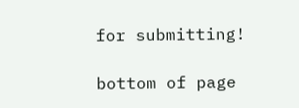for submitting!

bottom of page